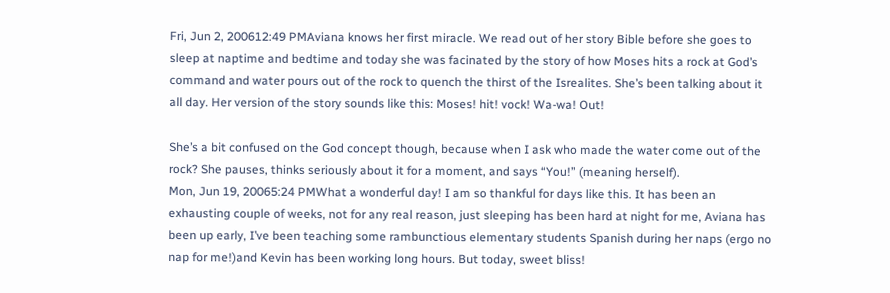Fri, Jun 2, 200612:49 PMAviana knows her first miracle. We read out of her story Bible before she goes to sleep at naptime and bedtime and today she was facinated by the story of how Moses hits a rock at God’s command and water pours out of the rock to quench the thirst of the Isrealites. She’s been talking about it all day. Her version of the story sounds like this: Moses! hit! vock! Wa-wa! Out!

She’s a bit confused on the God concept though, because when I ask who made the water come out of the rock? She pauses, thinks seriously about it for a moment, and says “You!” (meaning herself).
Mon, Jun 19, 20065:24 PMWhat a wonderful day! I am so thankful for days like this. It has been an exhausting couple of weeks, not for any real reason, just sleeping has been hard at night for me, Aviana has been up early, I’ve been teaching some rambunctious elementary students Spanish during her naps (ergo no nap for me!)and Kevin has been working long hours. But today, sweet bliss!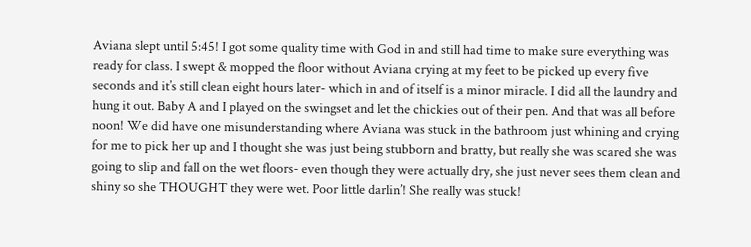Aviana slept until 5:45! I got some quality time with God in and still had time to make sure everything was ready for class. I swept & mopped the floor without Aviana crying at my feet to be picked up every five seconds and it’s still clean eight hours later- which in and of itself is a minor miracle. I did all the laundry and hung it out. Baby A and I played on the swingset and let the chickies out of their pen. And that was all before noon! We did have one misunderstanding where Aviana was stuck in the bathroom just whining and crying for me to pick her up and I thought she was just being stubborn and bratty, but really she was scared she was going to slip and fall on the wet floors- even though they were actually dry, she just never sees them clean and shiny so she THOUGHT they were wet. Poor little darlin’! She really was stuck!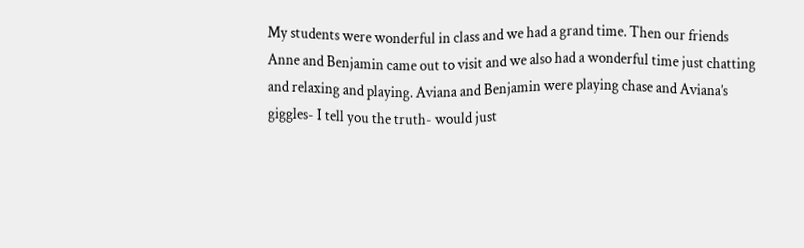My students were wonderful in class and we had a grand time. Then our friends Anne and Benjamin came out to visit and we also had a wonderful time just chatting and relaxing and playing. Aviana and Benjamin were playing chase and Aviana’s giggles- I tell you the truth- would just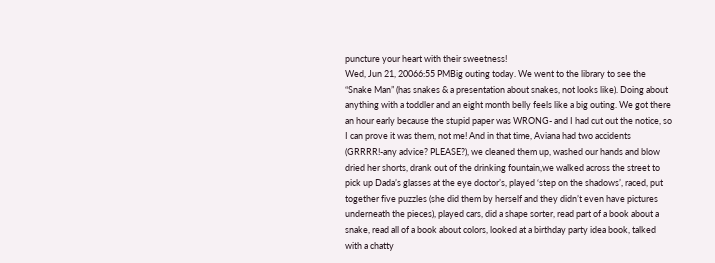puncture your heart with their sweetness!
Wed, Jun 21, 20066:55 PMBig outing today. We went to the library to see the “Snake Man” (has snakes & a presentation about snakes, not looks like). Doing about anything with a toddler and an eight month belly feels like a big outing. We got there an hour early because the stupid paper was WRONG- and I had cut out the notice, so I can prove it was them, not me! And in that time, Aviana had two accidents (GRRRR!-any advice? PLEASE?), we cleaned them up, washed our hands and blow dried her shorts, drank out of the drinking fountain,we walked across the street to pick up Dada’s glasses at the eye doctor’s, played ‘step on the shadows’, raced, put together five puzzles (she did them by herself and they didn’t even have pictures underneath the pieces), played cars, did a shape sorter, read part of a book about a snake, read all of a book about colors, looked at a birthday party idea book, talked with a chatty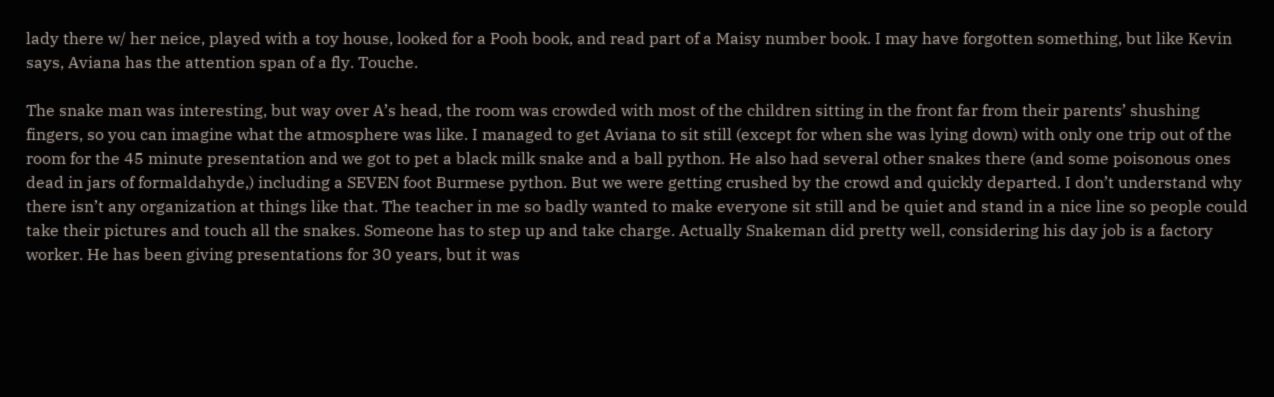lady there w/ her neice, played with a toy house, looked for a Pooh book, and read part of a Maisy number book. I may have forgotten something, but like Kevin says, Aviana has the attention span of a fly. Touche.

The snake man was interesting, but way over A’s head, the room was crowded with most of the children sitting in the front far from their parents’ shushing fingers, so you can imagine what the atmosphere was like. I managed to get Aviana to sit still (except for when she was lying down) with only one trip out of the room for the 45 minute presentation and we got to pet a black milk snake and a ball python. He also had several other snakes there (and some poisonous ones dead in jars of formaldahyde,) including a SEVEN foot Burmese python. But we were getting crushed by the crowd and quickly departed. I don’t understand why there isn’t any organization at things like that. The teacher in me so badly wanted to make everyone sit still and be quiet and stand in a nice line so people could take their pictures and touch all the snakes. Someone has to step up and take charge. Actually Snakeman did pretty well, considering his day job is a factory worker. He has been giving presentations for 30 years, but it was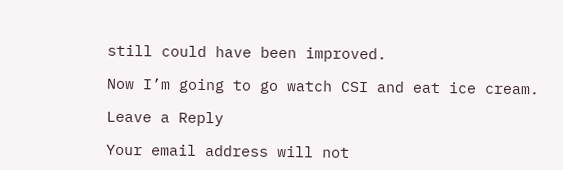still could have been improved.

Now I’m going to go watch CSI and eat ice cream.

Leave a Reply

Your email address will not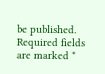be published. Required fields are marked *